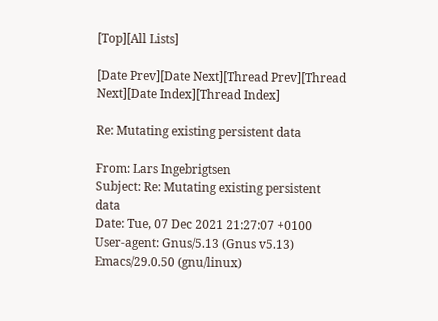[Top][All Lists]

[Date Prev][Date Next][Thread Prev][Thread Next][Date Index][Thread Index]

Re: Mutating existing persistent data

From: Lars Ingebrigtsen
Subject: Re: Mutating existing persistent data
Date: Tue, 07 Dec 2021 21:27:07 +0100
User-agent: Gnus/5.13 (Gnus v5.13) Emacs/29.0.50 (gnu/linux)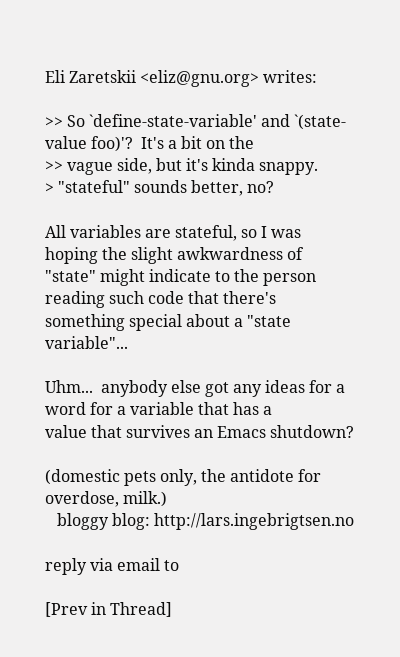Eli Zaretskii <eliz@gnu.org> writes:

>> So `define-state-variable' and `(state-value foo)'?  It's a bit on the
>> vague side, but it's kinda snappy.
> "stateful" sounds better, no?

All variables are stateful, so I was hoping the slight awkwardness of
"state" might indicate to the person reading such code that there's
something special about a "state variable"...

Uhm...  anybody else got any ideas for a word for a variable that has a
value that survives an Emacs shutdown?

(domestic pets only, the antidote for overdose, milk.)
   bloggy blog: http://lars.ingebrigtsen.no

reply via email to

[Prev in Thread]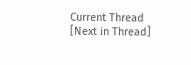Current Thread [Next in Thread]